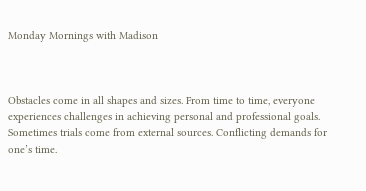Monday Mornings with Madison



Obstacles come in all shapes and sizes. From time to time, everyone experiences challenges in achieving personal and professional goals. Sometimes trials come from external sources. Conflicting demands for one’s time.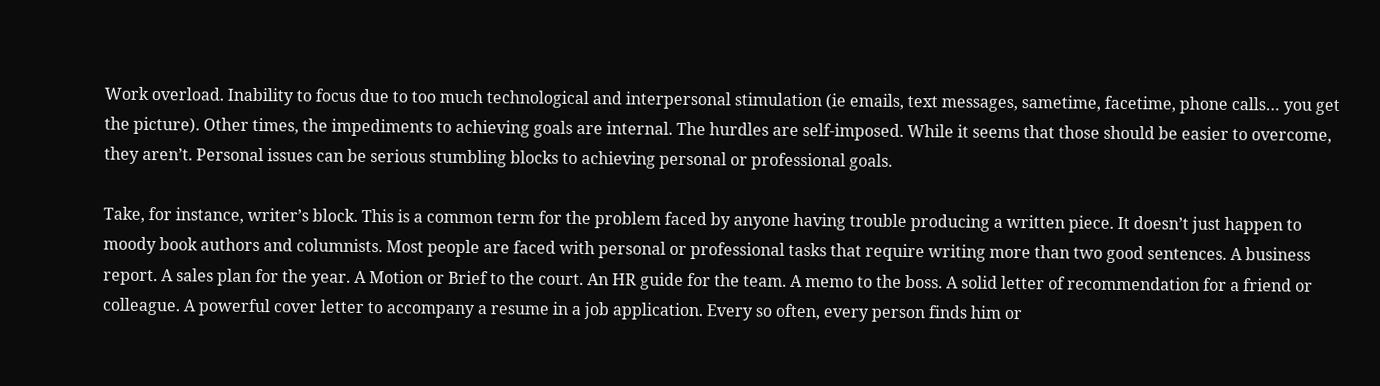Work overload. Inability to focus due to too much technological and interpersonal stimulation (ie emails, text messages, sametime, facetime, phone calls… you get the picture). Other times, the impediments to achieving goals are internal. The hurdles are self-imposed. While it seems that those should be easier to overcome, they aren’t. Personal issues can be serious stumbling blocks to achieving personal or professional goals.

Take, for instance, writer’s block. This is a common term for the problem faced by anyone having trouble producing a written piece. It doesn’t just happen to moody book authors and columnists. Most people are faced with personal or professional tasks that require writing more than two good sentences. A business report. A sales plan for the year. A Motion or Brief to the court. An HR guide for the team. A memo to the boss. A solid letter of recommendation for a friend or colleague. A powerful cover letter to accompany a resume in a job application. Every so often, every person finds him or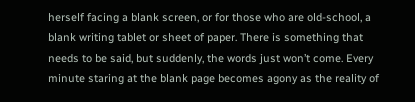herself facing a blank screen, or for those who are old-school, a blank writing tablet or sheet of paper. There is something that needs to be said, but suddenly, the words just won’t come. Every minute staring at the blank page becomes agony as the reality of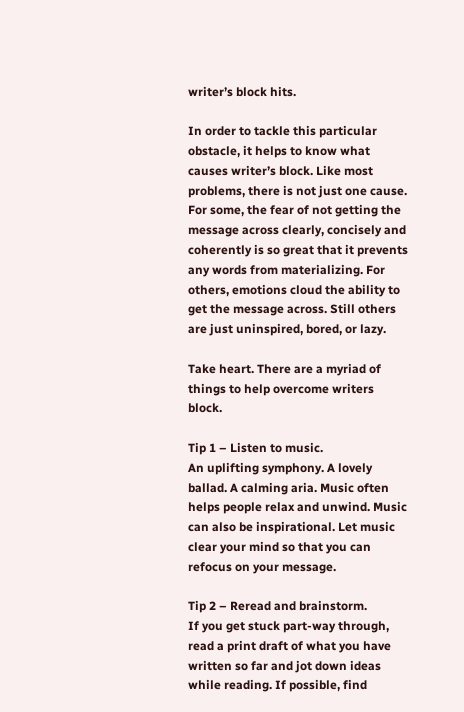writer’s block hits.

In order to tackle this particular obstacle, it helps to know what causes writer’s block. Like most problems, there is not just one cause. For some, the fear of not getting the message across clearly, concisely and coherently is so great that it prevents any words from materializing. For others, emotions cloud the ability to get the message across. Still others are just uninspired, bored, or lazy.

Take heart. There are a myriad of things to help overcome writers block.

Tip 1 – Listen to music.
An uplifting symphony. A lovely ballad. A calming aria. Music often helps people relax and unwind. Music can also be inspirational. Let music clear your mind so that you can refocus on your message.

Tip 2 – Reread and brainstorm.
If you get stuck part-way through, read a print draft of what you have written so far and jot down ideas while reading. If possible, find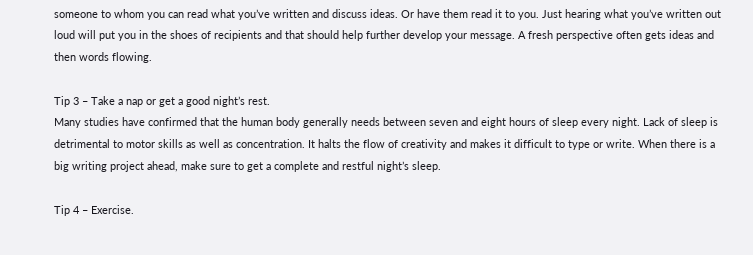someone to whom you can read what you’ve written and discuss ideas. Or have them read it to you. Just hearing what you’ve written out loud will put you in the shoes of recipients and that should help further develop your message. A fresh perspective often gets ideas and then words flowing.

Tip 3 – Take a nap or get a good night’s rest.
Many studies have confirmed that the human body generally needs between seven and eight hours of sleep every night. Lack of sleep is detrimental to motor skills as well as concentration. It halts the flow of creativity and makes it difficult to type or write. When there is a big writing project ahead, make sure to get a complete and restful night’s sleep.

Tip 4 – Exercise.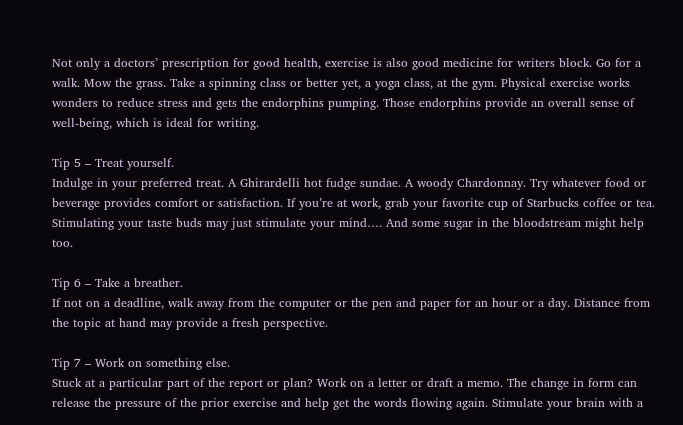Not only a doctors’ prescription for good health, exercise is also good medicine for writers block. Go for a walk. Mow the grass. Take a spinning class or better yet, a yoga class, at the gym. Physical exercise works wonders to reduce stress and gets the endorphins pumping. Those endorphins provide an overall sense of well-being, which is ideal for writing.

Tip 5 – Treat yourself.
Indulge in your preferred treat. A Ghirardelli hot fudge sundae. A woody Chardonnay. Try whatever food or beverage provides comfort or satisfaction. If you’re at work, grab your favorite cup of Starbucks coffee or tea. Stimulating your taste buds may just stimulate your mind…. And some sugar in the bloodstream might help too.

Tip 6 – Take a breather.
If not on a deadline, walk away from the computer or the pen and paper for an hour or a day. Distance from the topic at hand may provide a fresh perspective.

Tip 7 – Work on something else.
Stuck at a particular part of the report or plan? Work on a letter or draft a memo. The change in form can release the pressure of the prior exercise and help get the words flowing again. Stimulate your brain with a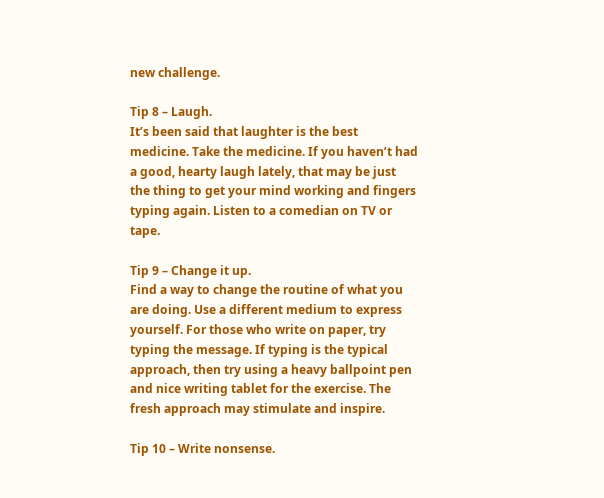new challenge.

Tip 8 – Laugh.
It’s been said that laughter is the best medicine. Take the medicine. If you haven’t had a good, hearty laugh lately, that may be just the thing to get your mind working and fingers typing again. Listen to a comedian on TV or tape.

Tip 9 – Change it up.
Find a way to change the routine of what you are doing. Use a different medium to express yourself. For those who write on paper, try typing the message. If typing is the typical approach, then try using a heavy ballpoint pen and nice writing tablet for the exercise. The fresh approach may stimulate and inspire.

Tip 10 – Write nonsense.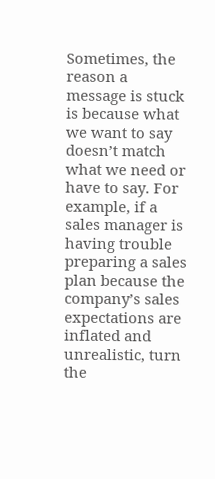Sometimes, the reason a message is stuck is because what we want to say doesn’t match what we need or have to say. For example, if a sales manager is having trouble preparing a sales plan because the company’s sales expectations are inflated and unrealistic, turn the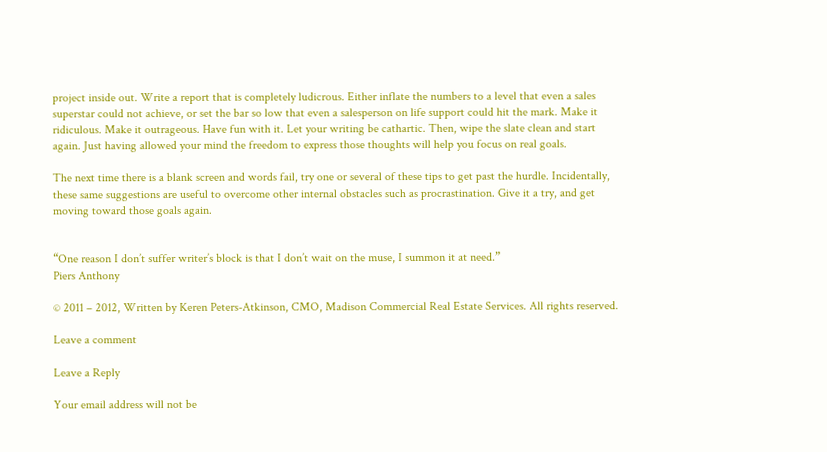project inside out. Write a report that is completely ludicrous. Either inflate the numbers to a level that even a sales superstar could not achieve, or set the bar so low that even a salesperson on life support could hit the mark. Make it ridiculous. Make it outrageous. Have fun with it. Let your writing be cathartic. Then, wipe the slate clean and start again. Just having allowed your mind the freedom to express those thoughts will help you focus on real goals.

The next time there is a blank screen and words fail, try one or several of these tips to get past the hurdle. Incidentally, these same suggestions are useful to overcome other internal obstacles such as procrastination. Give it a try, and get moving toward those goals again.


“One reason I don’t suffer writer’s block is that I don’t wait on the muse, I summon it at need.”
Piers Anthony

© 2011 – 2012, Written by Keren Peters-Atkinson, CMO, Madison Commercial Real Estate Services. All rights reserved.

Leave a comment

Leave a Reply

Your email address will not be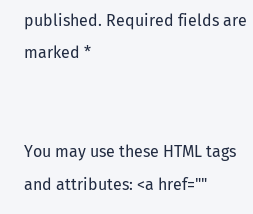published. Required fields are marked *


You may use these HTML tags and attributes: <a href=""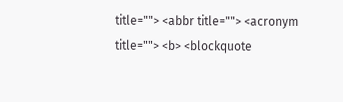title=""> <abbr title=""> <acronym title=""> <b> <blockquote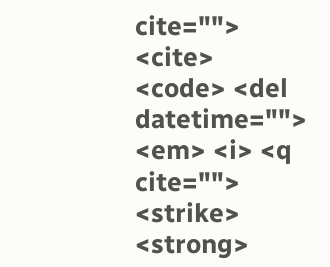cite=""> <cite> <code> <del datetime=""> <em> <i> <q cite=""> <strike> <strong>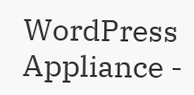WordPress Appliance -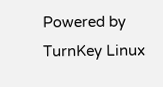Powered by TurnKey Linux